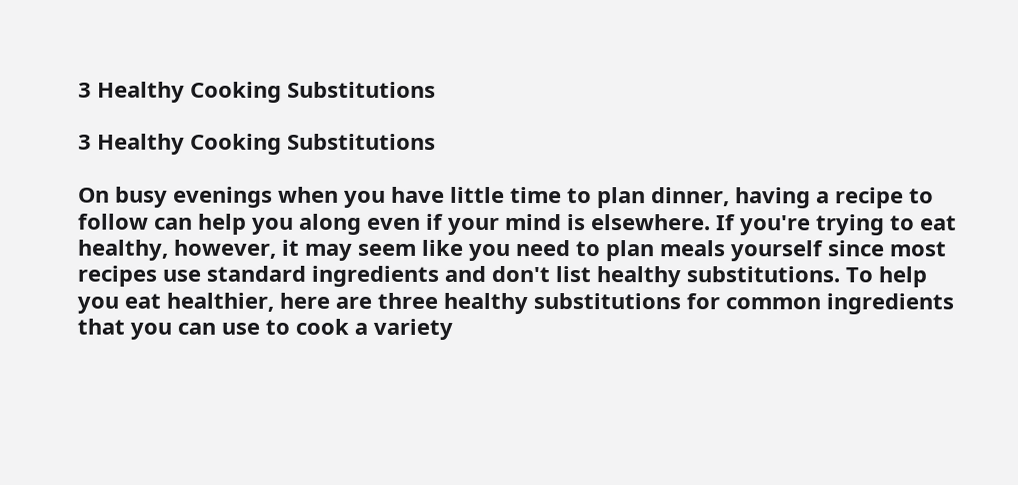3 Healthy Cooking Substitutions

3 Healthy Cooking Substitutions

On busy evenings when you have little time to plan dinner, having a recipe to follow can help you along even if your mind is elsewhere. If you're trying to eat healthy, however, it may seem like you need to plan meals yourself since most recipes use standard ingredients and don't list healthy substitutions. To help you eat healthier, here are three healthy substitutions for common ingredients that you can use to cook a variety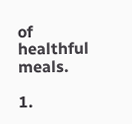of healthful meals.

1.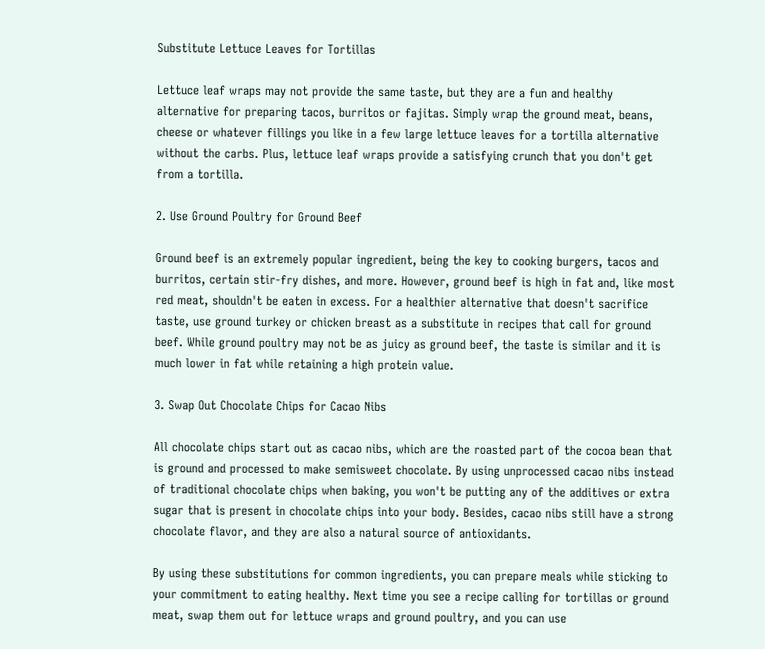Substitute Lettuce Leaves for Tortillas

Lettuce leaf wraps may not provide the same taste, but they are a fun and healthy alternative for preparing tacos, burritos or fajitas. Simply wrap the ground meat, beans, cheese or whatever fillings you like in a few large lettuce leaves for a tortilla alternative without the carbs. Plus, lettuce leaf wraps provide a satisfying crunch that you don't get from a tortilla.

2. Use Ground Poultry for Ground Beef

Ground beef is an extremely popular ingredient, being the key to cooking burgers, tacos and burritos, certain stir-fry dishes, and more. However, ground beef is high in fat and, like most red meat, shouldn't be eaten in excess. For a healthier alternative that doesn't sacrifice taste, use ground turkey or chicken breast as a substitute in recipes that call for ground beef. While ground poultry may not be as juicy as ground beef, the taste is similar and it is much lower in fat while retaining a high protein value.

3. Swap Out Chocolate Chips for Cacao Nibs

All chocolate chips start out as cacao nibs, which are the roasted part of the cocoa bean that is ground and processed to make semisweet chocolate. By using unprocessed cacao nibs instead of traditional chocolate chips when baking, you won't be putting any of the additives or extra sugar that is present in chocolate chips into your body. Besides, cacao nibs still have a strong chocolate flavor, and they are also a natural source of antioxidants.

By using these substitutions for common ingredients, you can prepare meals while sticking to your commitment to eating healthy. Next time you see a recipe calling for tortillas or ground meat, swap them out for lettuce wraps and ground poultry, and you can use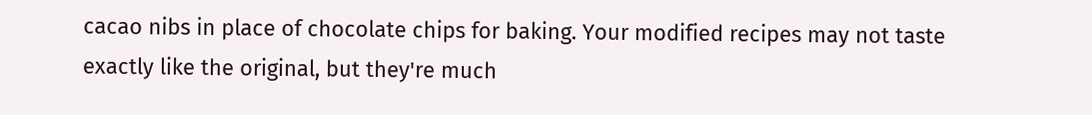cacao nibs in place of chocolate chips for baking. Your modified recipes may not taste exactly like the original, but they're much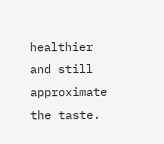healthier and still approximate the taste.